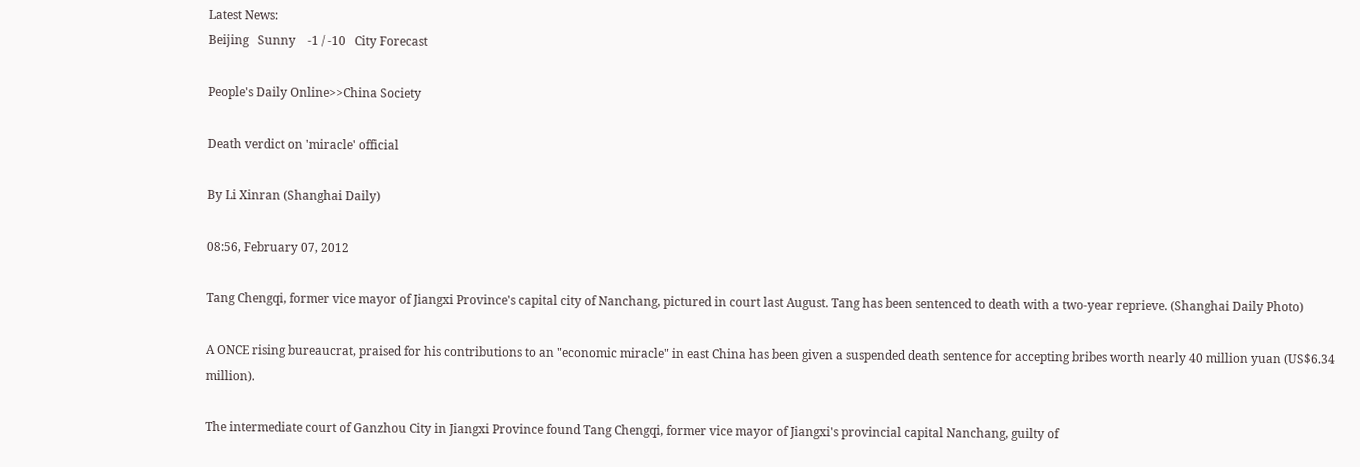Latest News:
Beijing   Sunny    -1 / -10   City Forecast

People's Daily Online>>China Society

Death verdict on 'miracle' official

By Li Xinran (Shanghai Daily)

08:56, February 07, 2012

Tang Chengqi, former vice mayor of Jiangxi Province's capital city of Nanchang, pictured in court last August. Tang has been sentenced to death with a two-year reprieve. (Shanghai Daily Photo)

A ONCE rising bureaucrat, praised for his contributions to an "economic miracle" in east China has been given a suspended death sentence for accepting bribes worth nearly 40 million yuan (US$6.34 million).

The intermediate court of Ganzhou City in Jiangxi Province found Tang Chengqi, former vice mayor of Jiangxi's provincial capital Nanchang, guilty of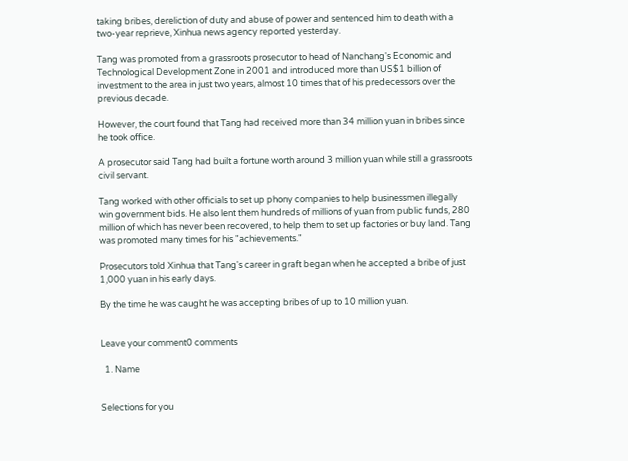taking bribes, dereliction of duty and abuse of power and sentenced him to death with a two-year reprieve, Xinhua news agency reported yesterday.

Tang was promoted from a grassroots prosecutor to head of Nanchang's Economic and Technological Development Zone in 2001 and introduced more than US$1 billion of investment to the area in just two years, almost 10 times that of his predecessors over the previous decade.

However, the court found that Tang had received more than 34 million yuan in bribes since he took office.

A prosecutor said Tang had built a fortune worth around 3 million yuan while still a grassroots civil servant.

Tang worked with other officials to set up phony companies to help businessmen illegally win government bids. He also lent them hundreds of millions of yuan from public funds, 280 million of which has never been recovered, to help them to set up factories or buy land. Tang was promoted many times for his "achievements."

Prosecutors told Xinhua that Tang's career in graft began when he accepted a bribe of just 1,000 yuan in his early days.

By the time he was caught he was accepting bribes of up to 10 million yuan.


Leave your comment0 comments

  1. Name


Selections for you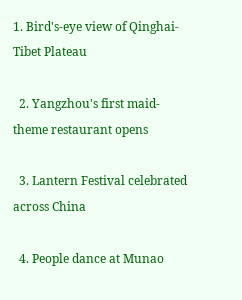1. Bird's-eye view of Qinghai-Tibet Plateau

  2. Yangzhou's first maid-theme restaurant opens

  3. Lantern Festival celebrated across China

  4. People dance at Munao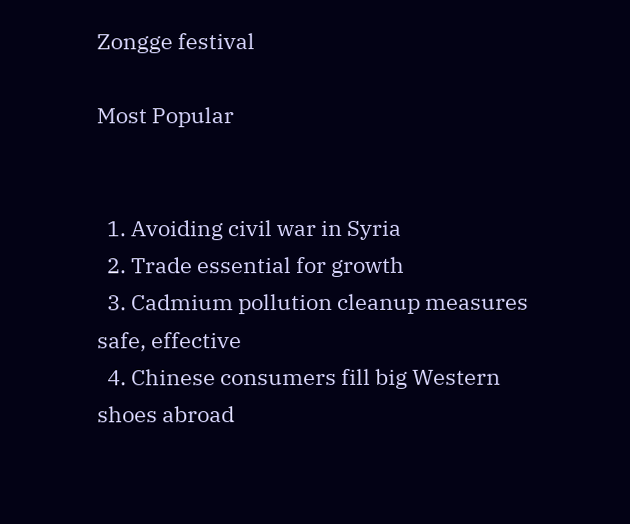Zongge festival

Most Popular


  1. Avoiding civil war in Syria
  2. Trade essential for growth
  3. Cadmium pollution cleanup measures safe, effective
  4. Chinese consumers fill big Western shoes abroad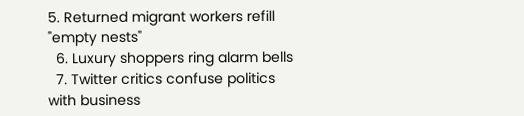5. Returned migrant workers refill "empty nests"
  6. Luxury shoppers ring alarm bells
  7. Twitter critics confuse politics with business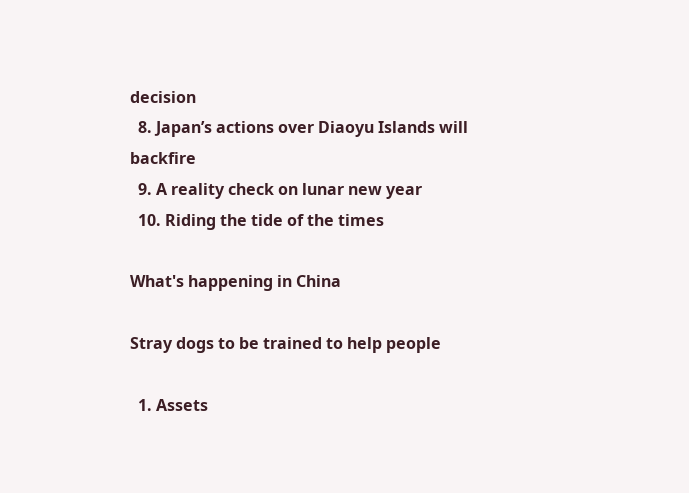decision
  8. Japan’s actions over Diaoyu Islands will backfire
  9. A reality check on lunar new year
  10. Riding the tide of the times

What's happening in China

Stray dogs to be trained to help people

  1. Assets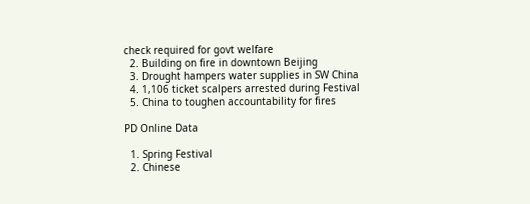check required for govt welfare
  2. Building on fire in downtown Beijing
  3. Drought hampers water supplies in SW China
  4. 1,106 ticket scalpers arrested during Festival
  5. China to toughen accountability for fires

PD Online Data

  1. Spring Festival
  2. Chinese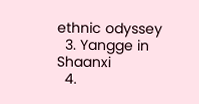ethnic odyssey
  3. Yangge in Shaanxi
  4.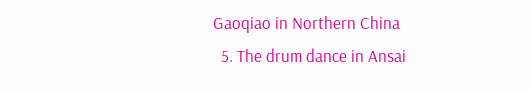Gaoqiao in Northern China
  5. The drum dance in Ansai